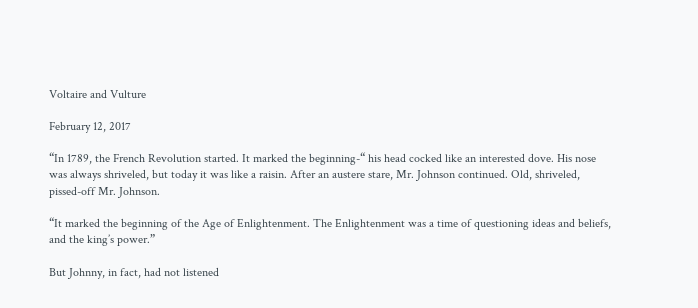Voltaire and Vulture

February 12, 2017

“In 1789, the French Revolution started. It marked the beginning-“ his head cocked like an interested dove. His nose was always shriveled, but today it was like a raisin. After an austere stare, Mr. Johnson continued. Old, shriveled, pissed-off Mr. Johnson.

“It marked the beginning of the Age of Enlightenment. The Enlightenment was a time of questioning ideas and beliefs, and the king’s power.”

But Johnny, in fact, had not listened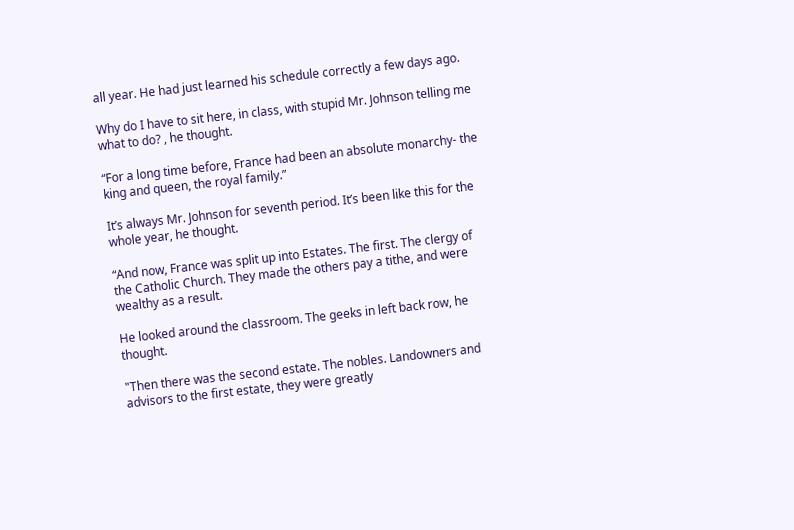all year. He had just learned his schedule correctly a few days ago.

Why do I have to sit here, in class, with stupid Mr. Johnson telling me what to do? , he thought.

“For a long time before, France had been an absolute monarchy- the king and queen, the royal family.”

It’s always Mr. Johnson for seventh period. It’s been like this for the whole year, he thought.

“And now, France was split up into Estates. The first. The clergy of the Catholic Church. They made the others pay a tithe, and were wealthy as a result.

He looked around the classroom. The geeks in left back row, he thought.

"Then there was the second estate. The nobles. Landowners and advisors to the first estate, they were greatly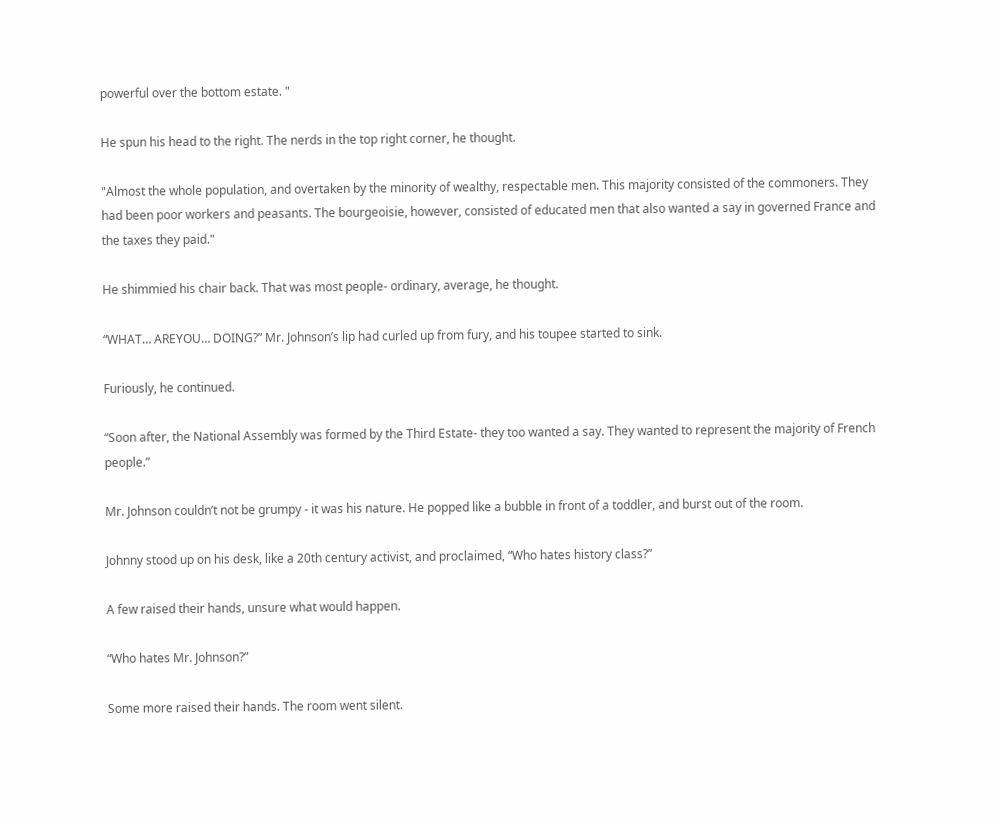powerful over the bottom estate. "

He spun his head to the right. The nerds in the top right corner, he thought.

"Almost the whole population, and overtaken by the minority of wealthy, respectable men. This majority consisted of the commoners. They had been poor workers and peasants. The bourgeoisie, however, consisted of educated men that also wanted a say in governed France and the taxes they paid."

He shimmied his chair back. That was most people- ordinary, average, he thought.

“WHAT… AREYOU… DOING?” Mr. Johnson’s lip had curled up from fury, and his toupee started to sink.

Furiously, he continued.

“Soon after, the National Assembly was formed by the Third Estate- they too wanted a say. They wanted to represent the majority of French people.”

Mr. Johnson couldn’t not be grumpy - it was his nature. He popped like a bubble in front of a toddler, and burst out of the room.

Johnny stood up on his desk, like a 20th century activist, and proclaimed, “Who hates history class?”

A few raised their hands, unsure what would happen.

“Who hates Mr. Johnson?”

Some more raised their hands. The room went silent.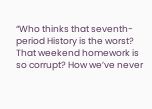“Who thinks that seventh-period History is the worst? That weekend homework is so corrupt? How we’ve never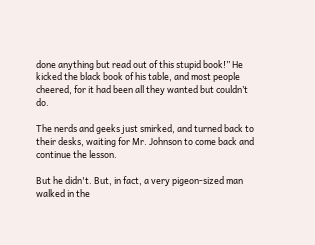done anything but read out of this stupid book!” He kicked the black book of his table, and most people cheered, for it had been all they wanted but couldn’t do.

The nerds and geeks just smirked, and turned back to their desks, waiting for Mr. Johnson to come back and continue the lesson.

But he didn't. But, in fact, a very pigeon-sized man walked in the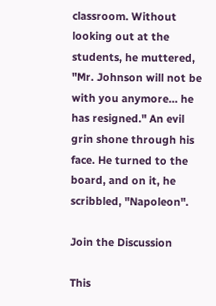classroom. Without looking out at the students, he muttered, "Mr. Johnson will not be with you anymore… he has resigned." An evil grin shone through his face. He turned to the board, and on it, he scribbled, "Napoleon".

Join the Discussion

This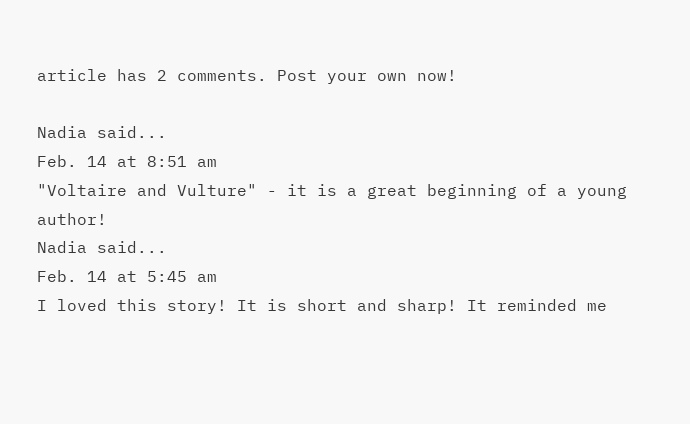article has 2 comments. Post your own now!

Nadia said...
Feb. 14 at 8:51 am
"Voltaire and Vulture" - it is a great beginning of a young author!
Nadia said...
Feb. 14 at 5:45 am
I loved this story! It is short and sharp! It reminded me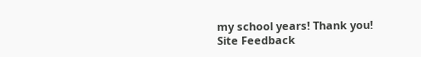my school years! Thank you!
Site Feedback